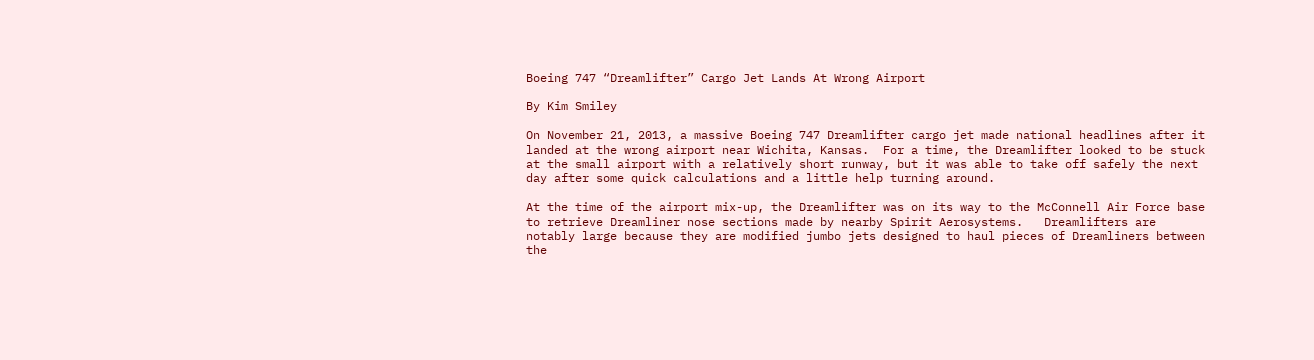Boeing 747 “Dreamlifter” Cargo Jet Lands At Wrong Airport

By Kim Smiley

On November 21, 2013, a massive Boeing 747 Dreamlifter cargo jet made national headlines after it landed at the wrong airport near Wichita, Kansas.  For a time, the Dreamlifter looked to be stuck at the small airport with a relatively short runway, but it was able to take off safely the next day after some quick calculations and a little help turning around.

At the time of the airport mix-up, the Dreamlifter was on its way to the McConnell Air Force base to retrieve Dreamliner nose sections made by nearby Spirit Aerosystems.   Dreamlifters are notably large because they are modified jumbo jets designed to haul pieces of Dreamliners between the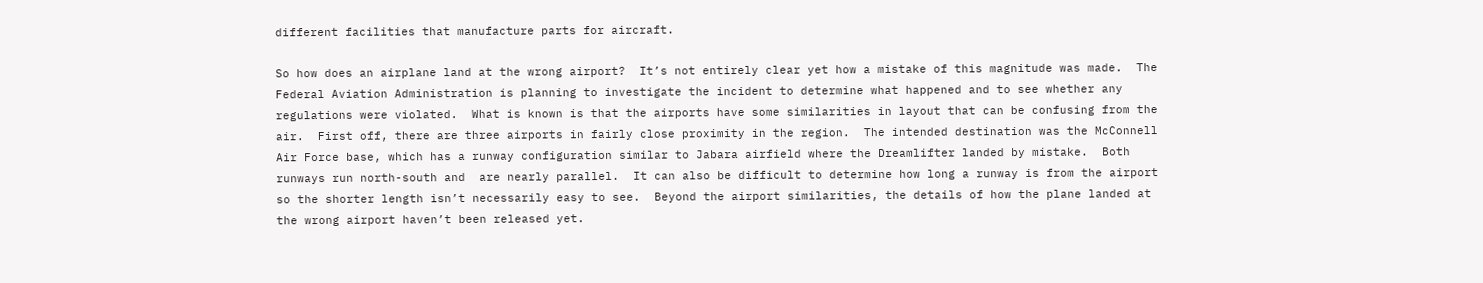different facilities that manufacture parts for aircraft.

So how does an airplane land at the wrong airport?  It’s not entirely clear yet how a mistake of this magnitude was made.  The Federal Aviation Administration is planning to investigate the incident to determine what happened and to see whether any regulations were violated.  What is known is that the airports have some similarities in layout that can be confusing from the air.  First off, there are three airports in fairly close proximity in the region.  The intended destination was the McConnell Air Force base, which has a runway configuration similar to Jabara airfield where the Dreamlifter landed by mistake.  Both runways run north-south and  are nearly parallel.  It can also be difficult to determine how long a runway is from the airport so the shorter length isn’t necessarily easy to see.  Beyond the airport similarities, the details of how the plane landed at the wrong airport haven’t been released yet.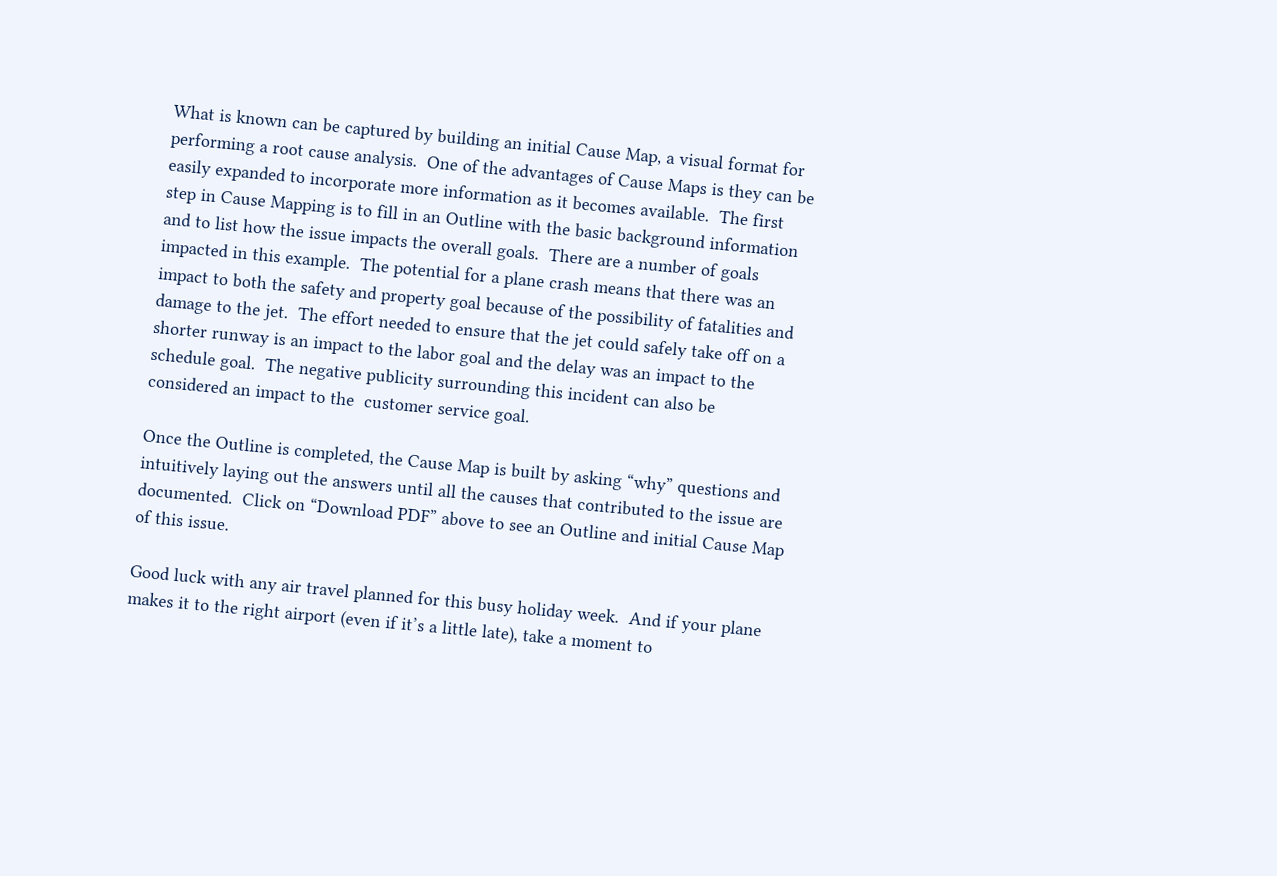What is known can be captured by building an initial Cause Map, a visual format for performing a root cause analysis.  One of the advantages of Cause Maps is they can be easily expanded to incorporate more information as it becomes available.  The first step in Cause Mapping is to fill in an Outline with the basic background information and to list how the issue impacts the overall goals.  There are a number of goals impacted in this example.  The potential for a plane crash means that there was an impact to both the safety and property goal because of the possibility of fatalities and damage to the jet.  The effort needed to ensure that the jet could safely take off on a shorter runway is an impact to the labor goal and the delay was an impact to the schedule goal.  The negative publicity surrounding this incident can also be considered an impact to the  customer service goal.

Once the Outline is completed, the Cause Map is built by asking “why” questions and intuitively laying out the answers until all the causes that contributed to the issue are documented.  Click on “Download PDF” above to see an Outline and initial Cause Map of this issue.

Good luck with any air travel planned for this busy holiday week.  And if your plane makes it to the right airport (even if it’s a little late), take a moment to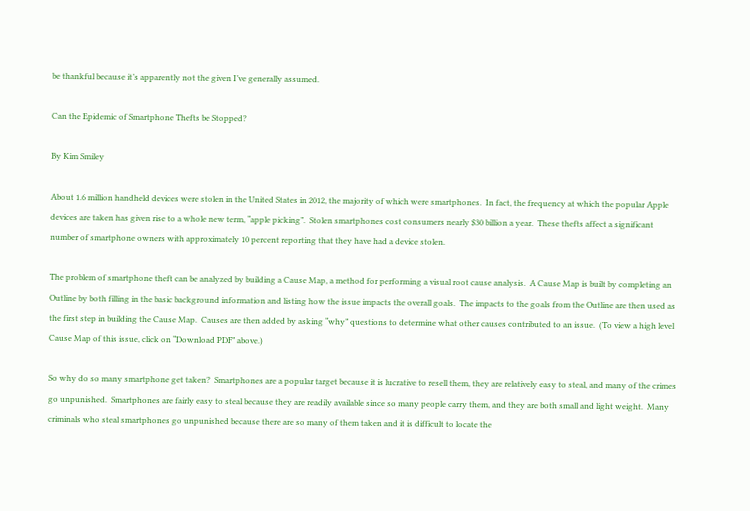be thankful because it’s apparently not the given I’ve generally assumed.

Can the Epidemic of Smartphone Thefts be Stopped?

By Kim Smiley

About 1.6 million handheld devices were stolen in the United States in 2012, the majority of which were smartphones.  In fact, the frequency at which the popular Apple devices are taken has given rise to a whole new term, “apple picking”.  Stolen smartphones cost consumers nearly $30 billion a year.  These thefts affect a significant number of smartphone owners with approximately 10 percent reporting that they have had a device stolen.

The problem of smartphone theft can be analyzed by building a Cause Map, a method for performing a visual root cause analysis.  A Cause Map is built by completing an Outline by both filling in the basic background information and listing how the issue impacts the overall goals.  The impacts to the goals from the Outline are then used as the first step in building the Cause Map.  Causes are then added by asking “why” questions to determine what other causes contributed to an issue.  (To view a high level Cause Map of this issue, click on “Download PDF” above.)

So why do so many smartphone get taken?  Smartphones are a popular target because it is lucrative to resell them, they are relatively easy to steal, and many of the crimes go unpunished.  Smartphones are fairly easy to steal because they are readily available since so many people carry them, and they are both small and light weight.  Many criminals who steal smartphones go unpunished because there are so many of them taken and it is difficult to locate the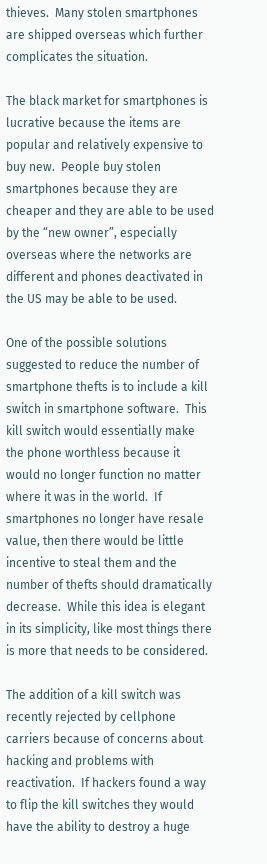thieves.  Many stolen smartphones are shipped overseas which further complicates the situation.

The black market for smartphones is lucrative because the items are popular and relatively expensive to buy new.  People buy stolen smartphones because they are cheaper and they are able to be used by the “new owner”, especially overseas where the networks are different and phones deactivated in the US may be able to be used.

One of the possible solutions suggested to reduce the number of smartphone thefts is to include a kill switch in smartphone software.  This kill switch would essentially make the phone worthless because it would no longer function no matter where it was in the world.  If smartphones no longer have resale value, then there would be little incentive to steal them and the number of thefts should dramatically decrease.  While this idea is elegant in its simplicity, like most things there is more that needs to be considered.

The addition of a kill switch was recently rejected by cellphone carriers because of concerns about hacking and problems with reactivation.  If hackers found a way to flip the kill switches they would have the ability to destroy a huge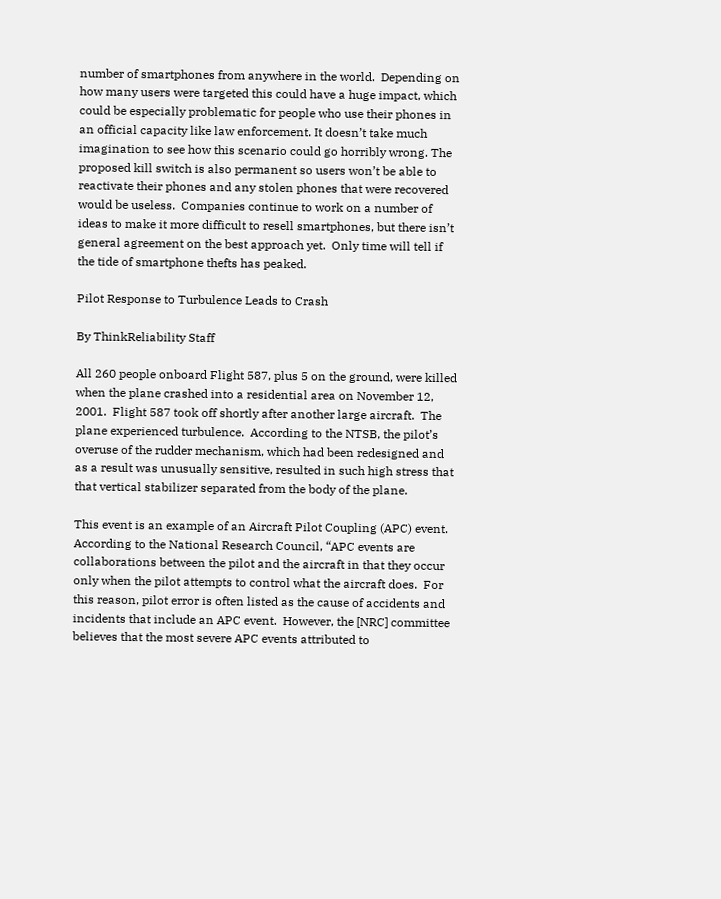number of smartphones from anywhere in the world.  Depending on how many users were targeted this could have a huge impact, which could be especially problematic for people who use their phones in an official capacity like law enforcement. It doesn’t take much imagination to see how this scenario could go horribly wrong. The proposed kill switch is also permanent so users won’t be able to reactivate their phones and any stolen phones that were recovered would be useless.  Companies continue to work on a number of ideas to make it more difficult to resell smartphones, but there isn’t general agreement on the best approach yet.  Only time will tell if the tide of smartphone thefts has peaked.

Pilot Response to Turbulence Leads to Crash

By ThinkReliability Staff

All 260 people onboard Flight 587, plus 5 on the ground, were killed when the plane crashed into a residential area on November 12, 2001.  Flight 587 took off shortly after another large aircraft.  The plane experienced turbulence.  According to the NTSB, the pilot’s overuse of the rudder mechanism, which had been redesigned and as a result was unusually sensitive, resulted in such high stress that that vertical stabilizer separated from the body of the plane.

This event is an example of an Aircraft Pilot Coupling (APC) event.  According to the National Research Council, “APC events are collaborations between the pilot and the aircraft in that they occur only when the pilot attempts to control what the aircraft does.  For this reason, pilot error is often listed as the cause of accidents and incidents that include an APC event.  However, the [NRC] committee believes that the most severe APC events attributed to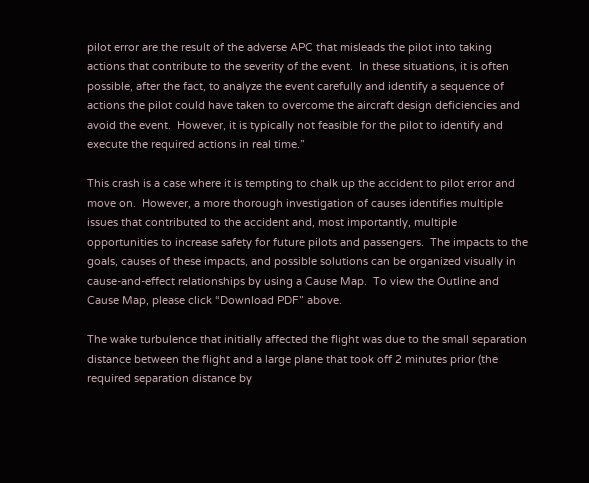pilot error are the result of the adverse APC that misleads the pilot into taking actions that contribute to the severity of the event.  In these situations, it is often possible, after the fact, to analyze the event carefully and identify a sequence of actions the pilot could have taken to overcome the aircraft design deficiencies and avoid the event.  However, it is typically not feasible for the pilot to identify and execute the required actions in real time.”

This crash is a case where it is tempting to chalk up the accident to pilot error and move on.  However, a more thorough investigation of causes identifies multiple issues that contributed to the accident and, most importantly, multiple opportunities to increase safety for future pilots and passengers.  The impacts to the goals, causes of these impacts, and possible solutions can be organized visually in cause-and-effect relationships by using a Cause Map.  To view the Outline and Cause Map, please click “Download PDF” above.

The wake turbulence that initially affected the flight was due to the small separation distance between the flight and a large plane that took off 2 minutes prior (the required separation distance by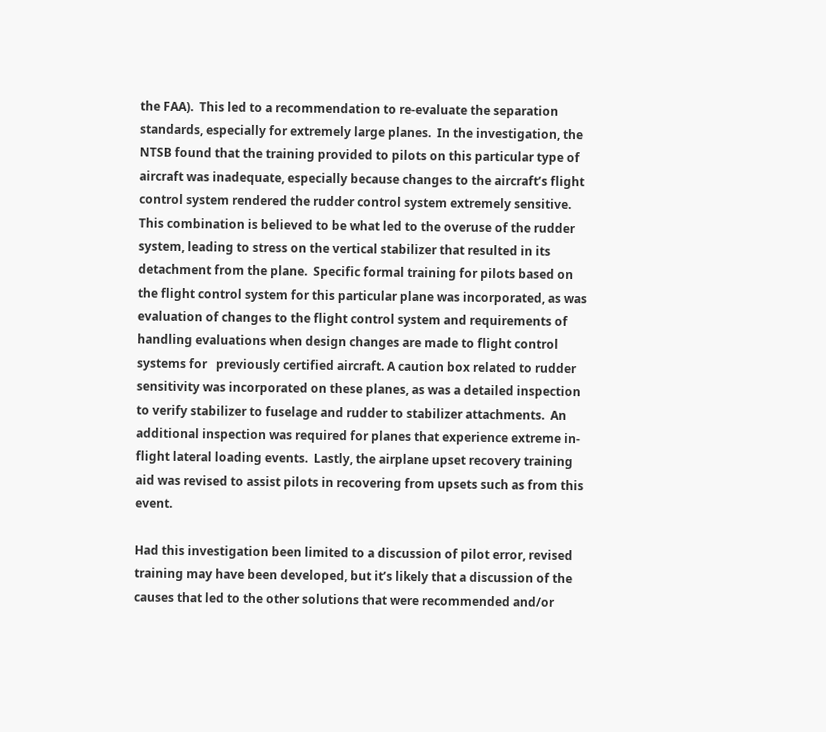the FAA).  This led to a recommendation to re-evaluate the separation standards, especially for extremely large planes.  In the investigation, the NTSB found that the training provided to pilots on this particular type of aircraft was inadequate, especially because changes to the aircraft’s flight control system rendered the rudder control system extremely sensitive.  This combination is believed to be what led to the overuse of the rudder system, leading to stress on the vertical stabilizer that resulted in its detachment from the plane.  Specific formal training for pilots based on the flight control system for this particular plane was incorporated, as was evaluation of changes to the flight control system and requirements of handling evaluations when design changes are made to flight control systems for   previously certified aircraft. A caution box related to rudder sensitivity was incorporated on these planes, as was a detailed inspection to verify stabilizer to fuselage and rudder to stabilizer attachments.  An additional inspection was required for planes that experience extreme in-flight lateral loading events.  Lastly, the airplane upset recovery training aid was revised to assist pilots in recovering from upsets such as from this event.

Had this investigation been limited to a discussion of pilot error, revised training may have been developed, but it’s likely that a discussion of the causes that led to the other solutions that were recommended and/or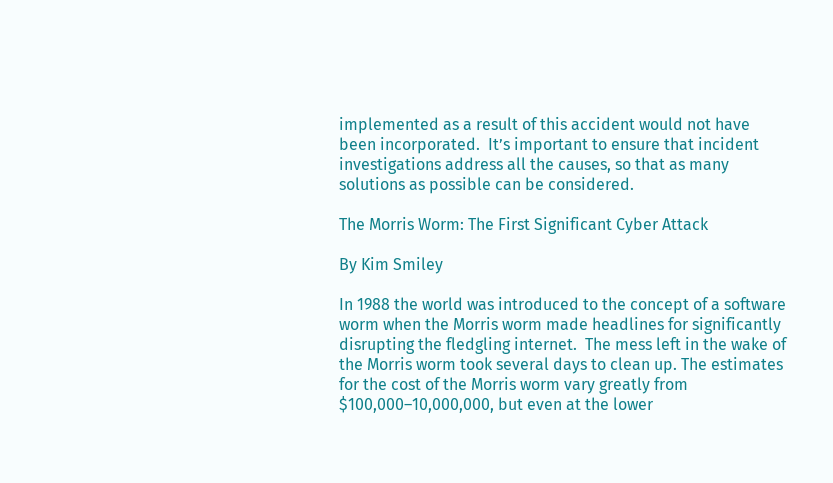implemented as a result of this accident would not have been incorporated.  It’s important to ensure that incident investigations address all the causes, so that as many solutions as possible can be considered.

The Morris Worm: The First Significant Cyber Attack

By Kim Smiley

In 1988 the world was introduced to the concept of a software worm when the Morris worm made headlines for significantly disrupting the fledgling internet.  The mess left in the wake of the Morris worm took several days to clean up. The estimates for the cost of the Morris worm vary greatly from $100,000–10,000,000, but even at the lower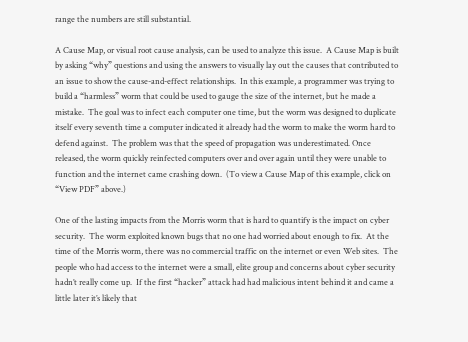range the numbers are still substantial.

A Cause Map, or visual root cause analysis, can be used to analyze this issue.  A Cause Map is built by asking “why” questions and using the answers to visually lay out the causes that contributed to an issue to show the cause-and-effect relationships.  In this example, a programmer was trying to build a “harmless” worm that could be used to gauge the size of the internet, but he made a mistake.  The goal was to infect each computer one time, but the worm was designed to duplicate itself every seventh time a computer indicated it already had the worm to make the worm hard to defend against.  The problem was that the speed of propagation was underestimated. Once released, the worm quickly reinfected computers over and over again until they were unable to function and the internet came crashing down.  (To view a Cause Map of this example, click on “View PDF” above.)

One of the lasting impacts from the Morris worm that is hard to quantify is the impact on cyber security.  The worm exploited known bugs that no one had worried about enough to fix.  At the time of the Morris worm, there was no commercial traffic on the internet or even Web sites.  The people who had access to the internet were a small, elite group and concerns about cyber security hadn’t really come up.  If the first “hacker” attack had had malicious intent behind it and came a little later it’s likely that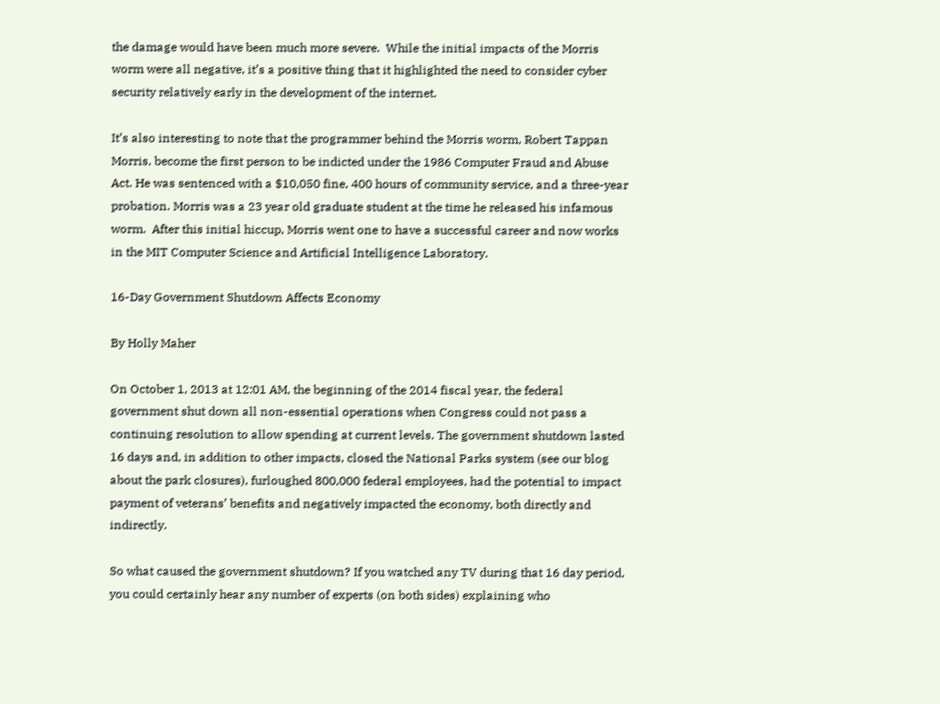the damage would have been much more severe.  While the initial impacts of the Morris worm were all negative, it’s a positive thing that it highlighted the need to consider cyber security relatively early in the development of the internet.

It’s also interesting to note that the programmer behind the Morris worm, Robert Tappan Morris, become the first person to be indicted under the 1986 Computer Fraud and Abuse Act. He was sentenced with a $10,050 fine, 400 hours of community service, and a three-year probation. Morris was a 23 year old graduate student at the time he released his infamous worm.  After this initial hiccup, Morris went one to have a successful career and now works in the MIT Computer Science and Artificial Intelligence Laboratory.

16-Day Government Shutdown Affects Economy

By Holly Maher

On October 1, 2013 at 12:01 AM, the beginning of the 2014 fiscal year, the federal government shut down all non-essential operations when Congress could not pass a continuing resolution to allow spending at current levels. The government shutdown lasted 16 days and, in addition to other impacts, closed the National Parks system (see our blog about the park closures), furloughed 800,000 federal employees, had the potential to impact payment of veterans’ benefits and negatively impacted the economy, both directly and indirectly.

So what caused the government shutdown? If you watched any TV during that 16 day period, you could certainly hear any number of experts (on both sides) explaining who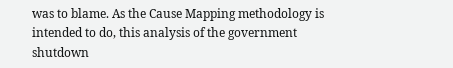was to blame. As the Cause Mapping methodology is intended to do, this analysis of the government shutdown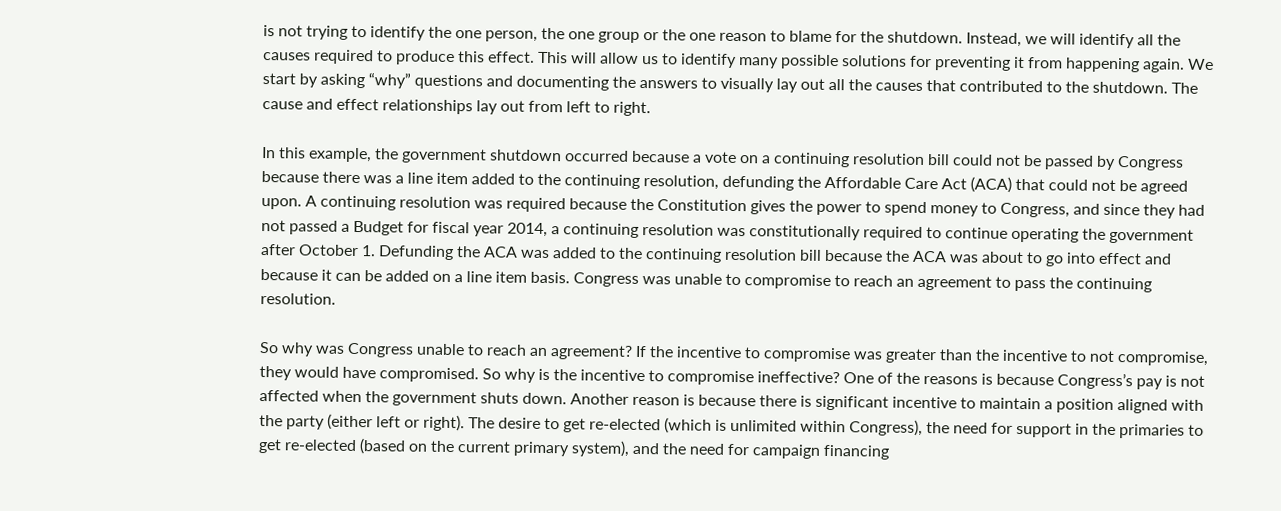is not trying to identify the one person, the one group or the one reason to blame for the shutdown. Instead, we will identify all the causes required to produce this effect. This will allow us to identify many possible solutions for preventing it from happening again. We start by asking “why” questions and documenting the answers to visually lay out all the causes that contributed to the shutdown. The cause and effect relationships lay out from left to right.

In this example, the government shutdown occurred because a vote on a continuing resolution bill could not be passed by Congress because there was a line item added to the continuing resolution, defunding the Affordable Care Act (ACA) that could not be agreed upon. A continuing resolution was required because the Constitution gives the power to spend money to Congress, and since they had not passed a Budget for fiscal year 2014, a continuing resolution was constitutionally required to continue operating the government after October 1. Defunding the ACA was added to the continuing resolution bill because the ACA was about to go into effect and because it can be added on a line item basis. Congress was unable to compromise to reach an agreement to pass the continuing resolution.

So why was Congress unable to reach an agreement? If the incentive to compromise was greater than the incentive to not compromise, they would have compromised. So why is the incentive to compromise ineffective? One of the reasons is because Congress’s pay is not affected when the government shuts down. Another reason is because there is significant incentive to maintain a position aligned with the party (either left or right). The desire to get re-elected (which is unlimited within Congress), the need for support in the primaries to get re-elected (based on the current primary system), and the need for campaign financing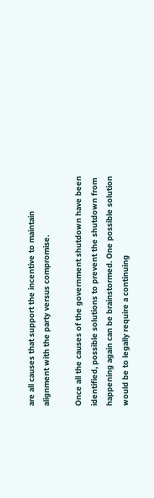are all causes that support the incentive to maintain alignment with the party versus compromise.

Once all the causes of the government shutdown have been identified, possible solutions to prevent the shutdown from happening again can be brainstormed. One possible solution would be to legally require a continuing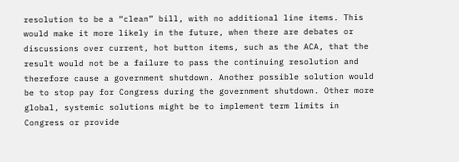resolution to be a “clean” bill, with no additional line items. This would make it more likely in the future, when there are debates or discussions over current, hot button items, such as the ACA, that the result would not be a failure to pass the continuing resolution and therefore cause a government shutdown. Another possible solution would be to stop pay for Congress during the government shutdown. Other more global, systemic solutions might be to implement term limits in Congress or provide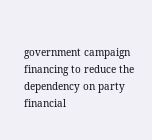government campaign financing to reduce the dependency on party financial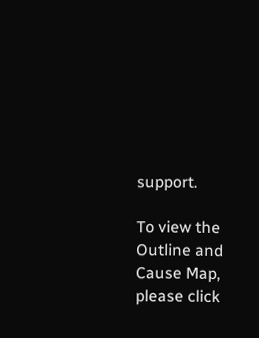support.

To view the Outline and Cause Map, please click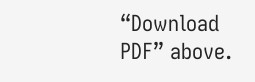“Download PDF” above.